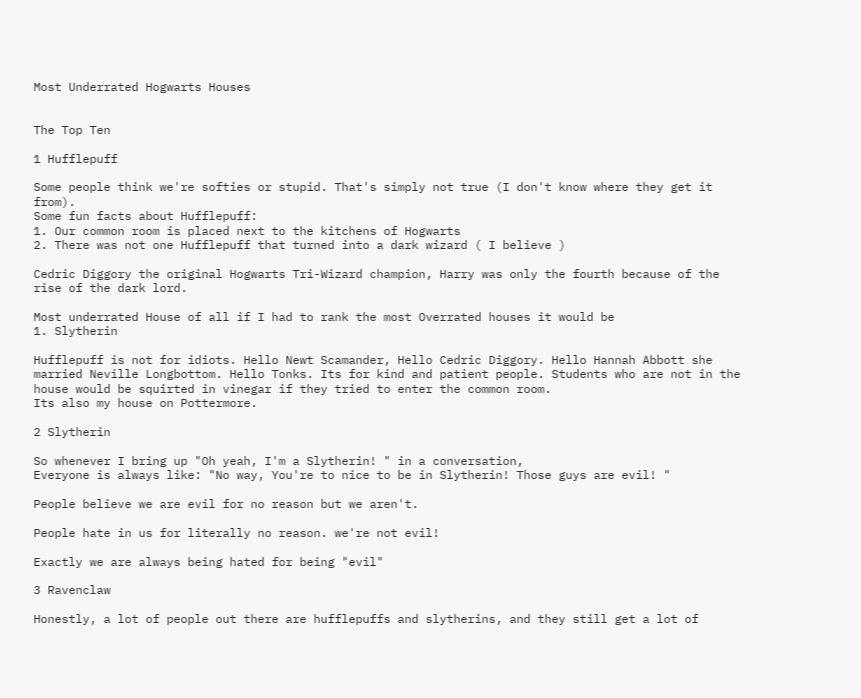Most Underrated Hogwarts Houses


The Top Ten

1 Hufflepuff

Some people think we're softies or stupid. That's simply not true (I don't know where they get it from).
Some fun facts about Hufflepuff:
1. Our common room is placed next to the kitchens of Hogwarts
2. There was not one Hufflepuff that turned into a dark wizard ( I believe )

Cedric Diggory the original Hogwarts Tri-Wizard champion, Harry was only the fourth because of the rise of the dark lord.

Most underrated House of all if I had to rank the most Overrated houses it would be
1. Slytherin

Hufflepuff is not for idiots. Hello Newt Scamander, Hello Cedric Diggory. Hello Hannah Abbott she married Neville Longbottom. Hello Tonks. Its for kind and patient people. Students who are not in the house would be squirted in vinegar if they tried to enter the common room.
Its also my house on Pottermore.

2 Slytherin

So whenever I bring up "Oh yeah, I'm a Slytherin! " in a conversation,
Everyone is always like: "No way, You're to nice to be in Slytherin! Those guys are evil! "

People believe we are evil for no reason but we aren't.

People hate in us for literally no reason. we're not evil!

Exactly we are always being hated for being "evil"

3 Ravenclaw

Honestly, a lot of people out there are hufflepuffs and slytherins, and they still get a lot of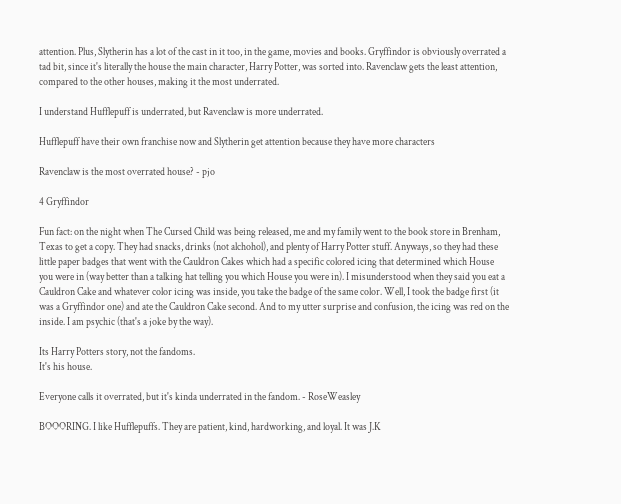attention. Plus, Slytherin has a lot of the cast in it too, in the game, movies and books. Gryffindor is obviously overrated a tad bit, since it's literally the house the main character, Harry Potter, was sorted into. Ravenclaw gets the least attention, compared to the other houses, making it the most underrated.

I understand Hufflepuff is underrated, but Ravenclaw is more underrated.

Hufflepuff have their own franchise now and Slytherin get attention because they have more characters

Ravenclaw is the most overrated house? - pjo

4 Gryffindor

Fun fact: on the night when The Cursed Child was being released, me and my family went to the book store in Brenham, Texas to get a copy. They had snacks, drinks (not alchohol), and plenty of Harry Potter stuff. Anyways, so they had these little paper badges that went with the Cauldron Cakes which had a specific colored icing that determined which House you were in (way better than a talking hat telling you which House you were in). I misunderstood when they said you eat a Cauldron Cake and whatever color icing was inside, you take the badge of the same color. Well, I took the badge first (it was a Gryffindor one) and ate the Cauldron Cake second. And to my utter surprise and confusion, the icing was red on the inside. I am psychic (that's a joke by the way).

Its Harry Potters story, not the fandoms.
It's his house.

Everyone calls it overrated, but it's kinda underrated in the fandom. - RoseWeasley

BOOORING. I like Hufflepuffs. They are patient, kind, hardworking, and loyal. It was J.K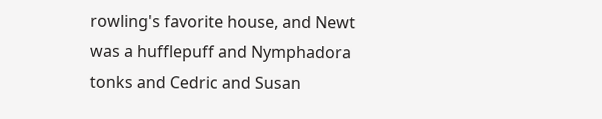rowling's favorite house, and Newt was a hufflepuff and Nymphadora tonks and Cedric and Susan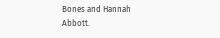Bones and Hannah Abbott.